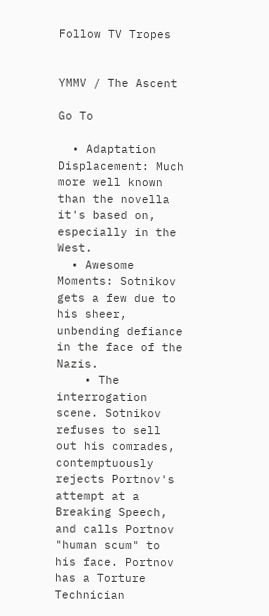Follow TV Tropes


YMMV / The Ascent

Go To

  • Adaptation Displacement: Much more well known than the novella it's based on, especially in the West.
  • Awesome Moments: Sotnikov gets a few due to his sheer, unbending defiance in the face of the Nazis.
    • The interrogation scene. Sotnikov refuses to sell out his comrades, contemptuously rejects Portnov's attempt at a Breaking Speech, and calls Portnov "human scum" to his face. Portnov has a Torture Technician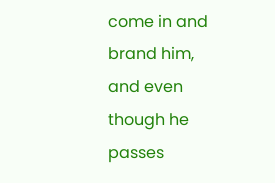come in and brand him, and even though he passes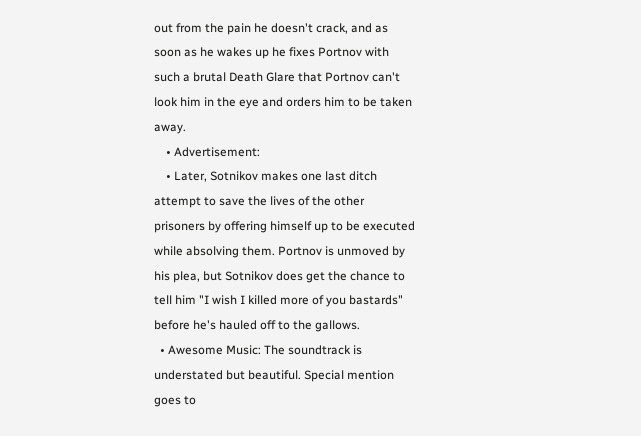out from the pain he doesn't crack, and as soon as he wakes up he fixes Portnov with such a brutal Death Glare that Portnov can't look him in the eye and orders him to be taken away.
    • Advertisement:
    • Later, Sotnikov makes one last ditch attempt to save the lives of the other prisoners by offering himself up to be executed while absolving them. Portnov is unmoved by his plea, but Sotnikov does get the chance to tell him "I wish I killed more of you bastards" before he's hauled off to the gallows.
  • Awesome Music: The soundtrack is understated but beautiful. Special mention goes to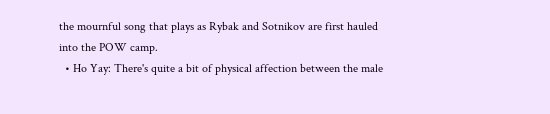the mournful song that plays as Rybak and Sotnikov are first hauled into the POW camp.
  • Ho Yay: There's quite a bit of physical affection between the male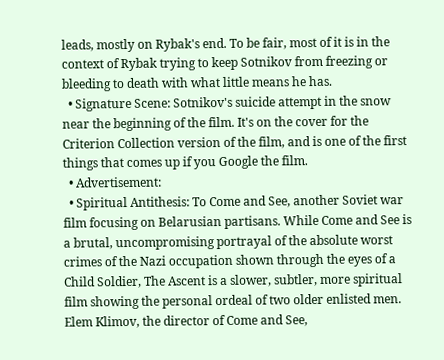leads, mostly on Rybak's end. To be fair, most of it is in the context of Rybak trying to keep Sotnikov from freezing or bleeding to death with what little means he has.
  • Signature Scene: Sotnikov's suicide attempt in the snow near the beginning of the film. It's on the cover for the Criterion Collection version of the film, and is one of the first things that comes up if you Google the film.
  • Advertisement:
  • Spiritual Antithesis: To Come and See, another Soviet war film focusing on Belarusian partisans. While Come and See is a brutal, uncompromising portrayal of the absolute worst crimes of the Nazi occupation shown through the eyes of a Child Soldier, The Ascent is a slower, subtler, more spiritual film showing the personal ordeal of two older enlisted men. Elem Klimov, the director of Come and See,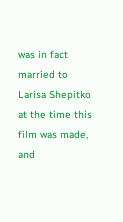was in fact married to Larisa Shepitko at the time this film was made, and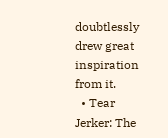doubtlessly drew great inspiration from it.
  • Tear Jerker: The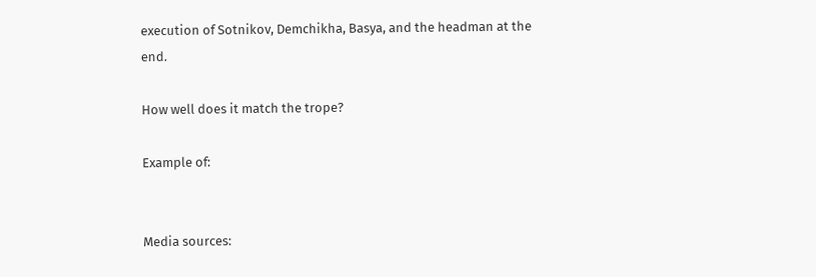execution of Sotnikov, Demchikha, Basya, and the headman at the end.

How well does it match the trope?

Example of:


Media sources: